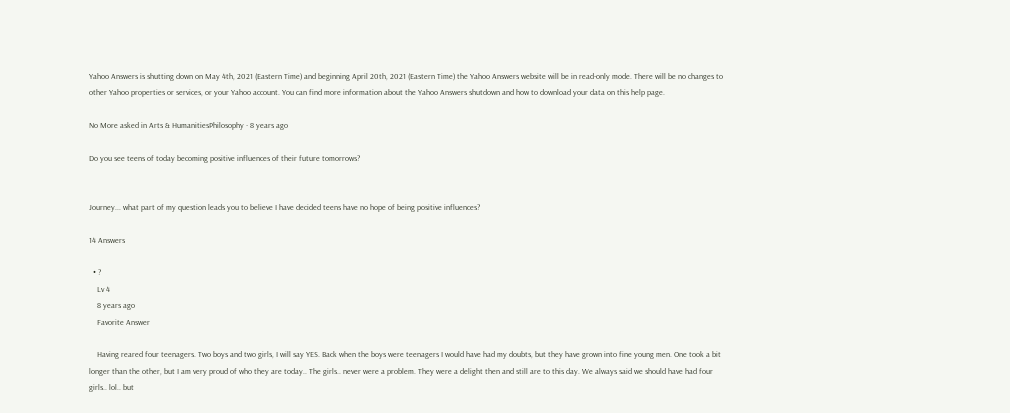Yahoo Answers is shutting down on May 4th, 2021 (Eastern Time) and beginning April 20th, 2021 (Eastern Time) the Yahoo Answers website will be in read-only mode. There will be no changes to other Yahoo properties or services, or your Yahoo account. You can find more information about the Yahoo Answers shutdown and how to download your data on this help page.

No More asked in Arts & HumanitiesPhilosophy · 8 years ago

Do you see teens of today becoming positive influences of their future tomorrows?


Journey... what part of my question leads you to believe I have decided teens have no hope of being positive influences?

14 Answers

  • ?
    Lv 4
    8 years ago
    Favorite Answer

    Having reared four teenagers. Two boys and two girls, I will say YES. Back when the boys were teenagers I would have had my doubts, but they have grown into fine young men. One took a bit longer than the other, but I am very proud of who they are today.. The girls.. never were a problem. They were a delight then and still are to this day. We always said we should have had four girls.. lol.. but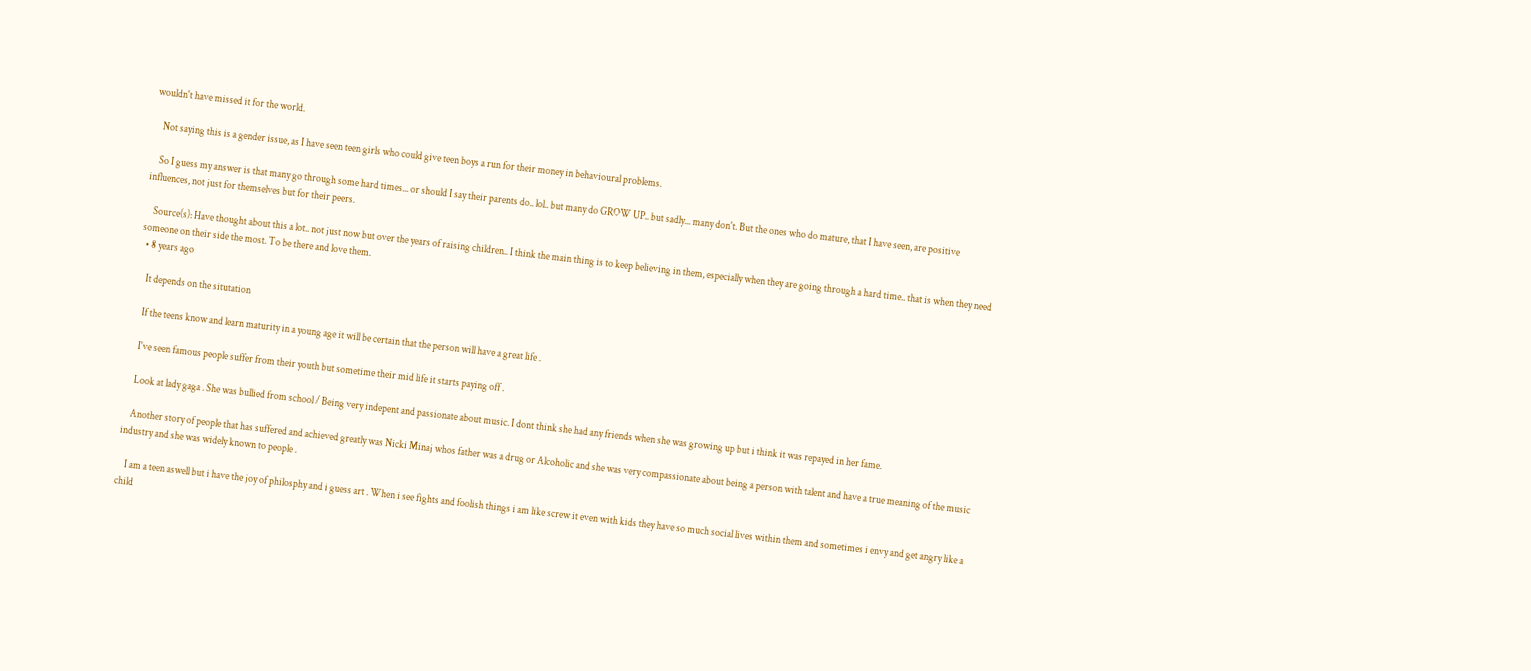wouldn't have missed it for the world.

    Not saying this is a gender issue, as I have seen teen girls who could give teen boys a run for their money in behavioural problems.

    So I guess my answer is that many go through some hard times... or should I say their parents do.. lol.. but many do GROW UP.. but sadly... many don't. But the ones who do mature, that I have seen, are positive influences, not just for themselves but for their peers.

    Source(s): Have thought about this a lot.. not just now but over the years of raising children.. I think the main thing is to keep believing in them, especially when they are going through a hard time.. that is when they need someone on their side the most. To be there and love them.
  • 8 years ago

    It depends on the situtation

    If the teens know and learn maturity in a young age it will be certain that the person will have a great life .

    I've seen famous people suffer from their youth but sometime their mid life it starts paying off .

    Look at lady gaga . She was bullied from school / Being very indepent and passionate about music. I dont think she had any friends when she was growing up but i think it was repayed in her fame.

    Another story of people that has suffered and achieved greatly was Nicki Minaj whos father was a drug or Alcoholic and she was very compassionate about being a person with talent and have a true meaning of the music industry and she was widely known to people .

    I am a teen aswell but i have the joy of philosphy and i guess art . When i see fights and foolish things i am like screw it even with kids they have so much social lives within them and sometimes i envy and get angry like a child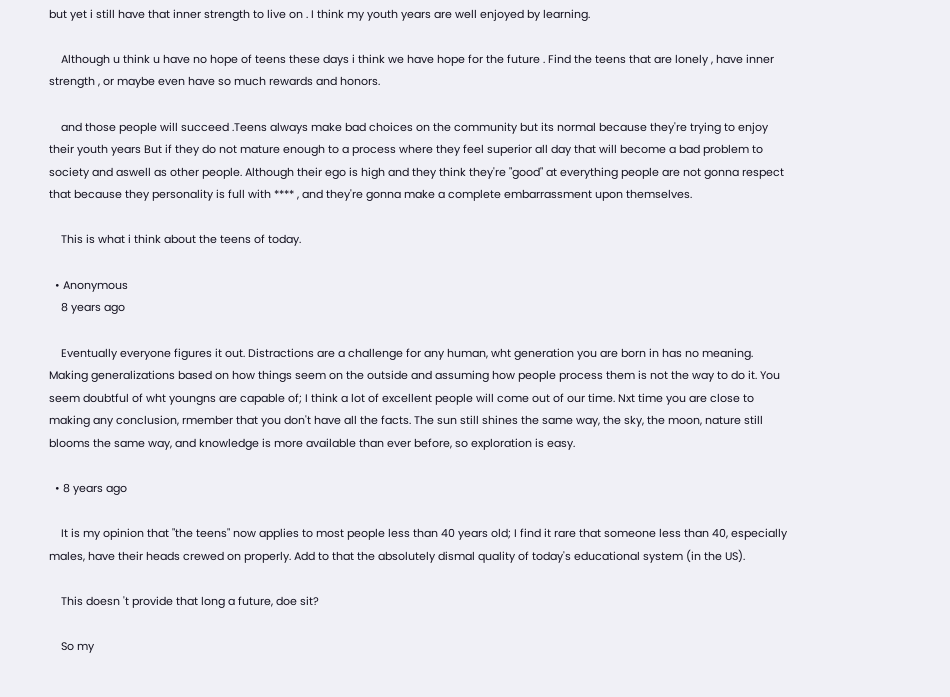but yet i still have that inner strength to live on . I think my youth years are well enjoyed by learning.

    Although u think u have no hope of teens these days i think we have hope for the future . Find the teens that are lonely , have inner strength , or maybe even have so much rewards and honors.

    and those people will succeed .Teens always make bad choices on the community but its normal because they're trying to enjoy their youth years But if they do not mature enough to a process where they feel superior all day that will become a bad problem to society and aswell as other people. Although their ego is high and they think they're "good" at everything people are not gonna respect that because they personality is full with **** , and they're gonna make a complete embarrassment upon themselves.

    This is what i think about the teens of today.

  • Anonymous
    8 years ago

    Eventually everyone figures it out. Distractions are a challenge for any human, wht generation you are born in has no meaning. Making generalizations based on how things seem on the outside and assuming how people process them is not the way to do it. You seem doubtful of wht youngns are capable of; I think a lot of excellent people will come out of our time. Nxt time you are close to making any conclusion, rmember that you don't have all the facts. The sun still shines the same way, the sky, the moon, nature still blooms the same way, and knowledge is more available than ever before, so exploration is easy.

  • 8 years ago

    It is my opinion that "the teens" now applies to most people less than 40 years old; I find it rare that someone less than 40, especially males, have their heads crewed on properly. Add to that the absolutely dismal quality of today's educational system (in the US).

    This doesn 't provide that long a future, doe sit?

    So my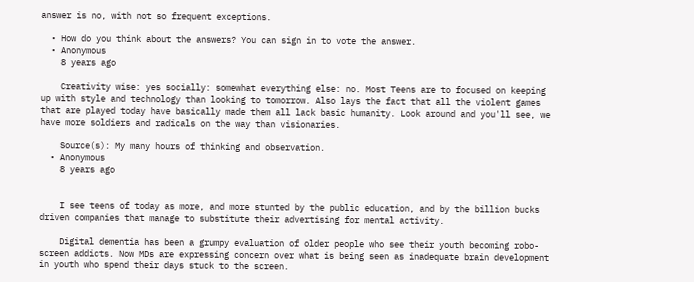answer is no, with not so frequent exceptions.

  • How do you think about the answers? You can sign in to vote the answer.
  • Anonymous
    8 years ago

    Creativity wise: yes socially: somewhat everything else: no. Most Teens are to focused on keeping up with style and technology than looking to tomorrow. Also lays the fact that all the violent games that are played today have basically made them all lack basic humanity. Look around and you'll see, we have more soldiers and radicals on the way than visionaries.

    Source(s): My many hours of thinking and observation.
  • Anonymous
    8 years ago


    I see teens of today as more, and more stunted by the public education, and by the billion bucks driven companies that manage to substitute their advertising for mental activity.

    Digital dementia has been a grumpy evaluation of older people who see their youth becoming robo-screen addicts. Now MDs are expressing concern over what is being seen as inadequate brain development in youth who spend their days stuck to the screen.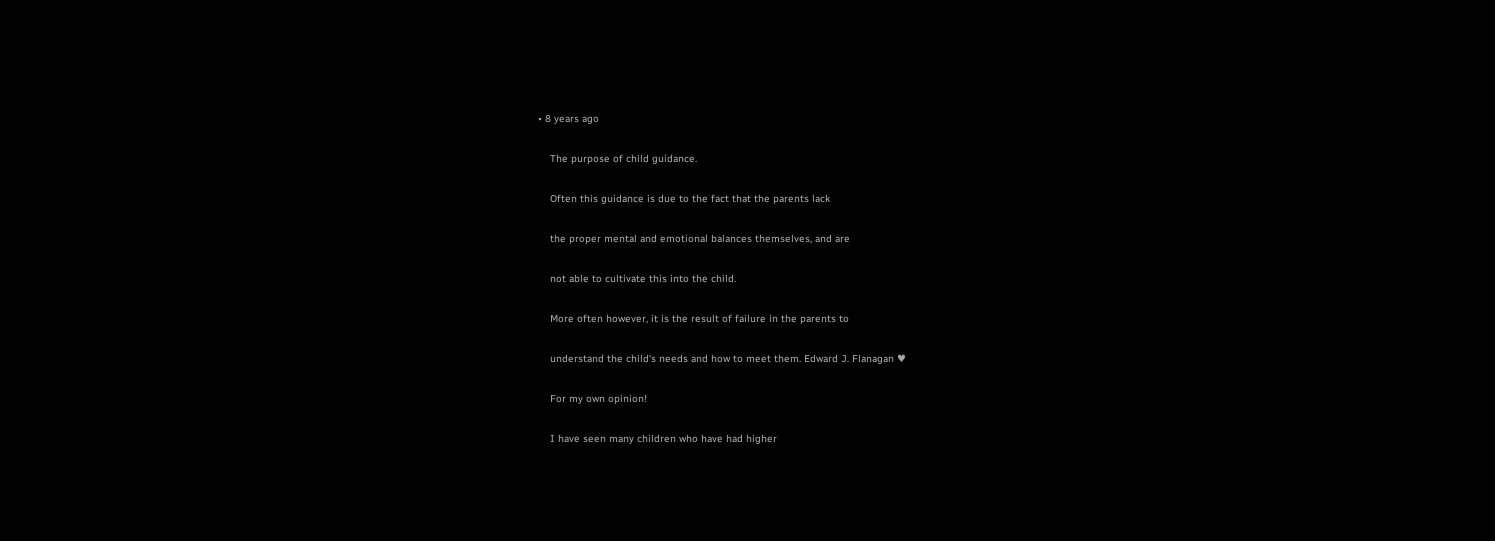• 8 years ago

    The purpose of child guidance.

    Often this guidance is due to the fact that the parents lack

    the proper mental and emotional balances themselves, and are

    not able to cultivate this into the child.

    More often however, it is the result of failure in the parents to

    understand the child's needs and how to meet them. Edward J. Flanagan ♥

    For my own opinion!

    I have seen many children who have had higher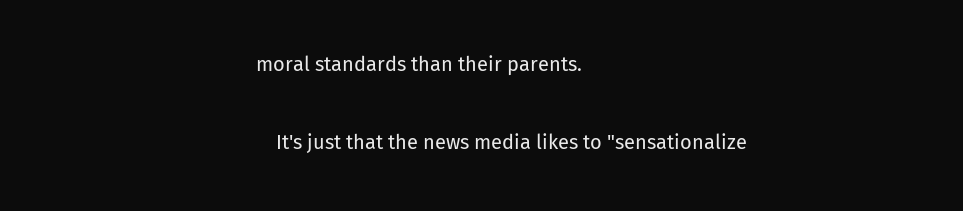moral standards than their parents.

    It's just that the news media likes to "sensationalize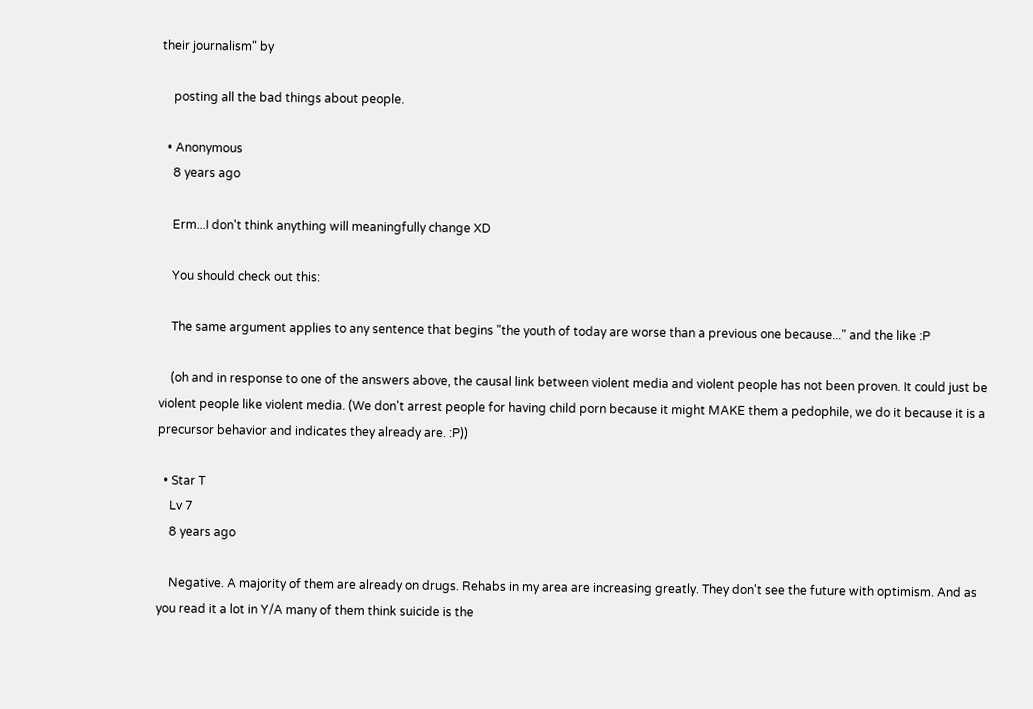their journalism" by

    posting all the bad things about people.

  • Anonymous
    8 years ago

    Erm...I don't think anything will meaningfully change XD

    You should check out this:

    The same argument applies to any sentence that begins "the youth of today are worse than a previous one because..." and the like :P

    (oh and in response to one of the answers above, the causal link between violent media and violent people has not been proven. It could just be violent people like violent media. (We don't arrest people for having child porn because it might MAKE them a pedophile, we do it because it is a precursor behavior and indicates they already are. :P))

  • Star T
    Lv 7
    8 years ago

    Negative. A majority of them are already on drugs. Rehabs in my area are increasing greatly. They don't see the future with optimism. And as you read it a lot in Y/A many of them think suicide is the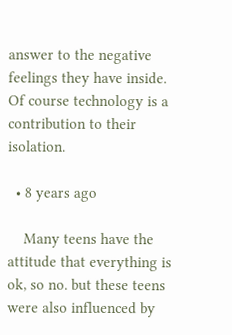answer to the negative feelings they have inside. Of course technology is a contribution to their isolation.

  • 8 years ago

    Many teens have the attitude that everything is ok, so no. but these teens were also influenced by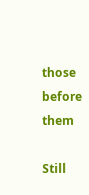those before them

Still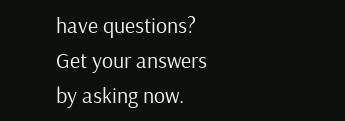have questions? Get your answers by asking now.